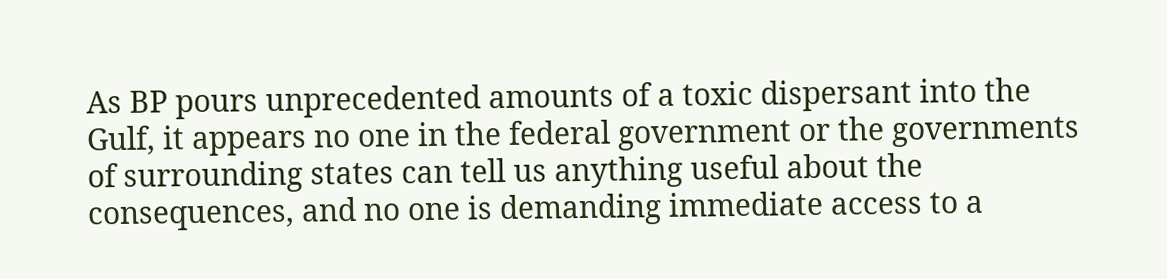As BP pours unprecedented amounts of a toxic dispersant into the Gulf, it appears no one in the federal government or the governments of surrounding states can tell us anything useful about the consequences, and no one is demanding immediate access to a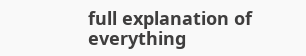full explanation of everything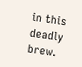in this deadly brew.